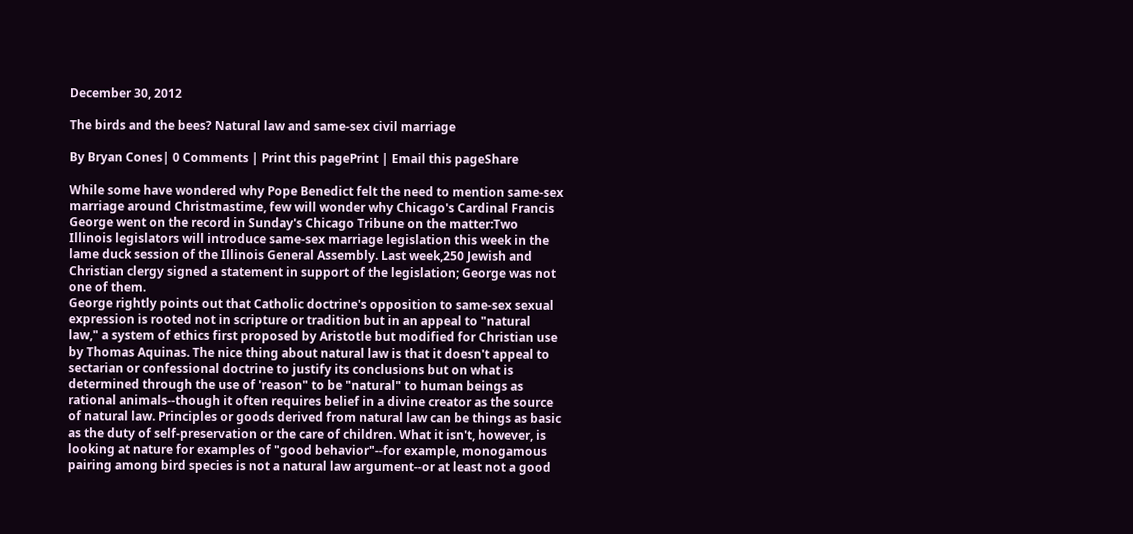December 30, 2012

The birds and the bees? Natural law and same-sex civil marriage

By Bryan Cones| 0 Comments | Print this pagePrint | Email this pageShare

While some have wondered why Pope Benedict felt the need to mention same-sex marriage around Christmastime, few will wonder why Chicago's Cardinal Francis George went on the record in Sunday's Chicago Tribune on the matter:Two Illinois legislators will introduce same-sex marriage legislation this week in the lame duck session of the Illinois General Assembly. Last week,250 Jewish and Christian clergy signed a statement in support of the legislation; George was not one of them.
George rightly points out that Catholic doctrine's opposition to same-sex sexual expression is rooted not in scripture or tradition but in an appeal to "natural law," a system of ethics first proposed by Aristotle but modified for Christian use by Thomas Aquinas. The nice thing about natural law is that it doesn't appeal to sectarian or confessional doctrine to justify its conclusions but on what is determined through the use of 'reason" to be "natural" to human beings as rational animals--though it often requires belief in a divine creator as the source of natural law. Principles or goods derived from natural law can be things as basic as the duty of self-preservation or the care of children. What it isn't, however, is looking at nature for examples of "good behavior"--for example, monogamous pairing among bird species is not a natural law argument--or at least not a good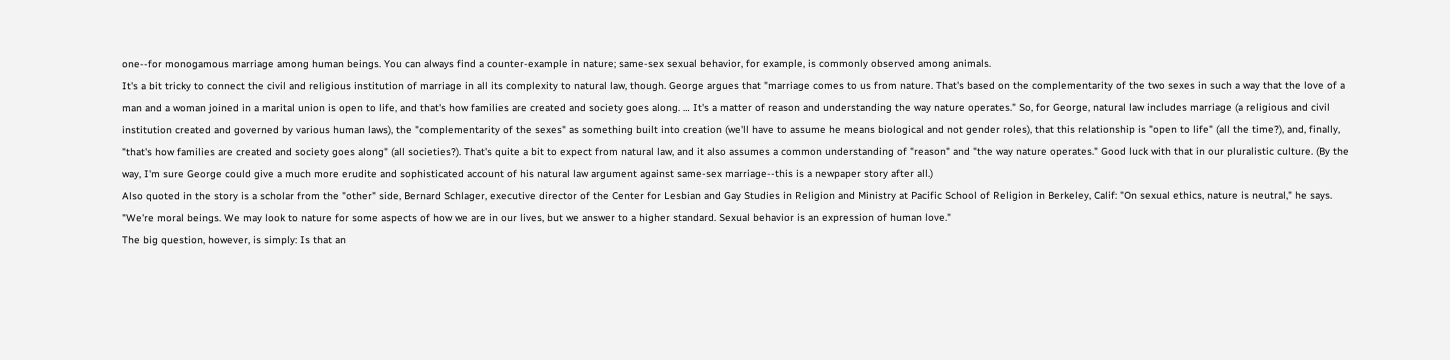one--for monogamous marriage among human beings. You can always find a counter-example in nature; same-sex sexual behavior, for example, is commonly observed among animals.
It's a bit tricky to connect the civil and religious institution of marriage in all its complexity to natural law, though. George argues that "marriage comes to us from nature. That's based on the complementarity of the two sexes in such a way that the love of a man and a woman joined in a marital union is open to life, and that's how families are created and society goes along. … It's a matter of reason and understanding the way nature operates." So, for George, natural law includes marriage (a religious and civil institution created and governed by various human laws), the "complementarity of the sexes" as something built into creation (we'll have to assume he means biological and not gender roles), that this relationship is "open to life" (all the time?), and, finally, "that's how families are created and society goes along" (all societies?). That's quite a bit to expect from natural law, and it also assumes a common understanding of "reason" and "the way nature operates." Good luck with that in our pluralistic culture. (By the way, I'm sure George could give a much more erudite and sophisticated account of his natural law argument against same-sex marriage--this is a newpaper story after all.)
Also quoted in the story is a scholar from the "other" side, Bernard Schlager, executive director of the Center for Lesbian and Gay Studies in Religion and Ministry at Pacific School of Religion in Berkeley, Calif: "On sexual ethics, nature is neutral," he says. "We're moral beings. We may look to nature for some aspects of how we are in our lives, but we answer to a higher standard. Sexual behavior is an expression of human love."
The big question, however, is simply: Is that an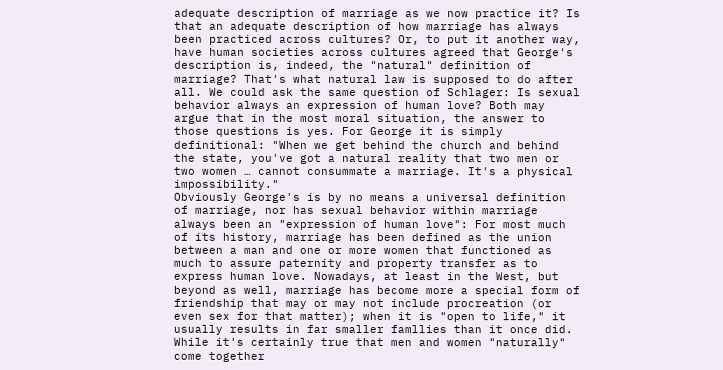adequate description of marriage as we now practice it? Is that an adequate description of how marriage has always been practiced across cultures? Or, to put it another way, have human societies across cultures agreed that George's description is, indeed, the "natural" definition of marriage? That's what natural law is supposed to do after all. We could ask the same question of Schlager: Is sexual behavior always an expression of human love? Both may argue that in the most moral situation, the answer to those questions is yes. For George it is simply definitional: "When we get behind the church and behind the state, you've got a natural reality that two men or two women … cannot consummate a marriage. It's a physical impossibility."
Obviously George's is by no means a universal definition of marriage, nor has sexual behavior within marriage always been an "expression of human love": For most much of its history, marriage has been defined as the union between a man and one or more women that functioned as much to assure paternity and property transfer as to express human love. Nowadays, at least in the West, but beyond as well, marriage has become more a special form of friendship that may or may not include procreation (or even sex for that matter); when it is "open to life," it usually results in far smaller famllies than it once did. While it's certainly true that men and women "naturally" come together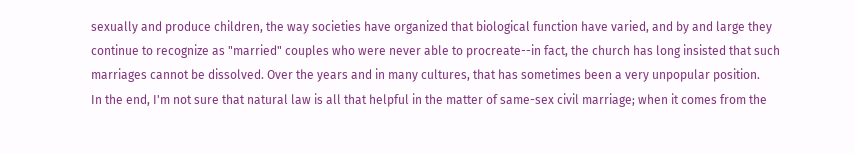sexually and produce children, the way societies have organized that biological function have varied, and by and large they continue to recognize as "married" couples who were never able to procreate--in fact, the church has long insisted that such marriages cannot be dissolved. Over the years and in many cultures, that has sometimes been a very unpopular position.
In the end, I'm not sure that natural law is all that helpful in the matter of same-sex civil marriage; when it comes from the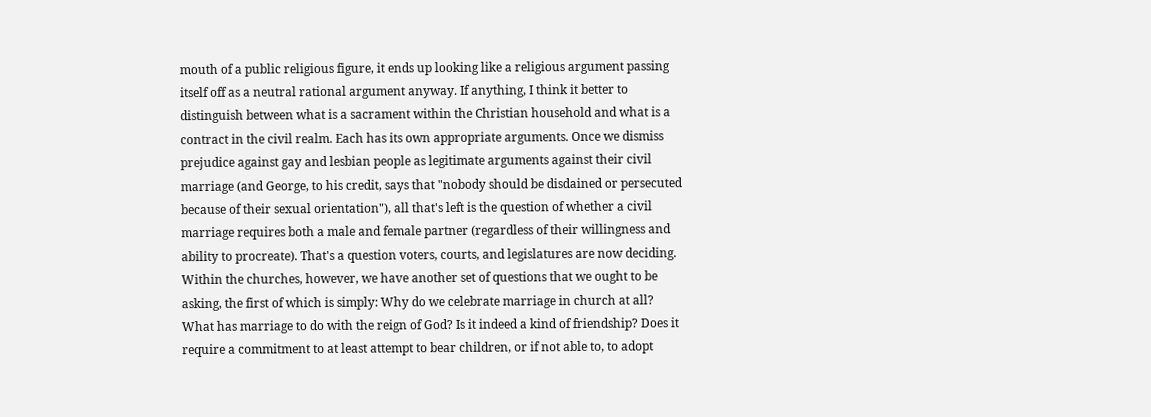mouth of a public religious figure, it ends up looking like a religious argument passing itself off as a neutral rational argument anyway. If anything, I think it better to distinguish between what is a sacrament within the Christian household and what is a contract in the civil realm. Each has its own appropriate arguments. Once we dismiss prejudice against gay and lesbian people as legitimate arguments against their civil marriage (and George, to his credit, says that "nobody should be disdained or persecuted because of their sexual orientation"), all that's left is the question of whether a civil marriage requires both a male and female partner (regardless of their willingness and ability to procreate). That's a question voters, courts, and legislatures are now deciding.
Within the churches, however, we have another set of questions that we ought to be asking, the first of which is simply: Why do we celebrate marriage in church at all? What has marriage to do with the reign of God? Is it indeed a kind of friendship? Does it require a commitment to at least attempt to bear children, or if not able to, to adopt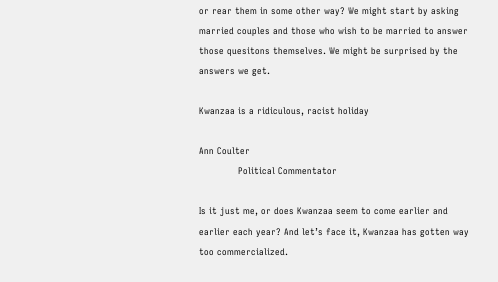or rear them in some other way? We might start by asking married couples and those who wish to be married to answer those quesitons themselves. We might be surprised by the answers we get.

Kwanzaa is a ridiculous, racist holiday

Ann Coulter
             Political Commentator

Is it just me, or does Kwanzaa seem to come earlier and earlier each year? And let’s face it, Kwanzaa has gotten way too commercialized.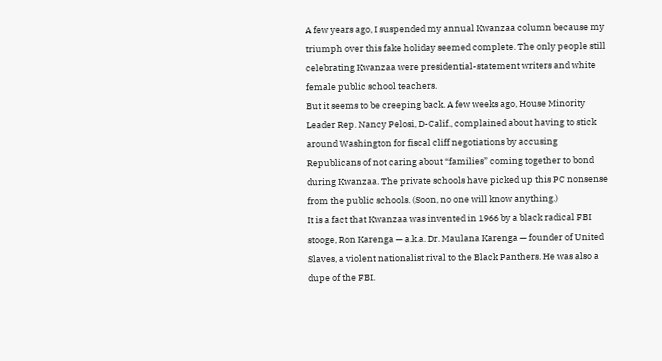A few years ago, I suspended my annual Kwanzaa column because my triumph over this fake holiday seemed complete. The only people still celebrating Kwanzaa were presidential-statement writers and white female public school teachers.
But it seems to be creeping back. A few weeks ago, House Minority Leader Rep. Nancy Pelosi, D-Calif., complained about having to stick around Washington for fiscal cliff negotiations by accusing Republicans of not caring about “families” coming together to bond during Kwanzaa. The private schools have picked up this PC nonsense from the public schools. (Soon, no one will know anything.)
It is a fact that Kwanzaa was invented in 1966 by a black radical FBI stooge, Ron Karenga — a.k.a. Dr. Maulana Karenga — founder of United Slaves, a violent nationalist rival to the Black Panthers. He was also a dupe of the FBI.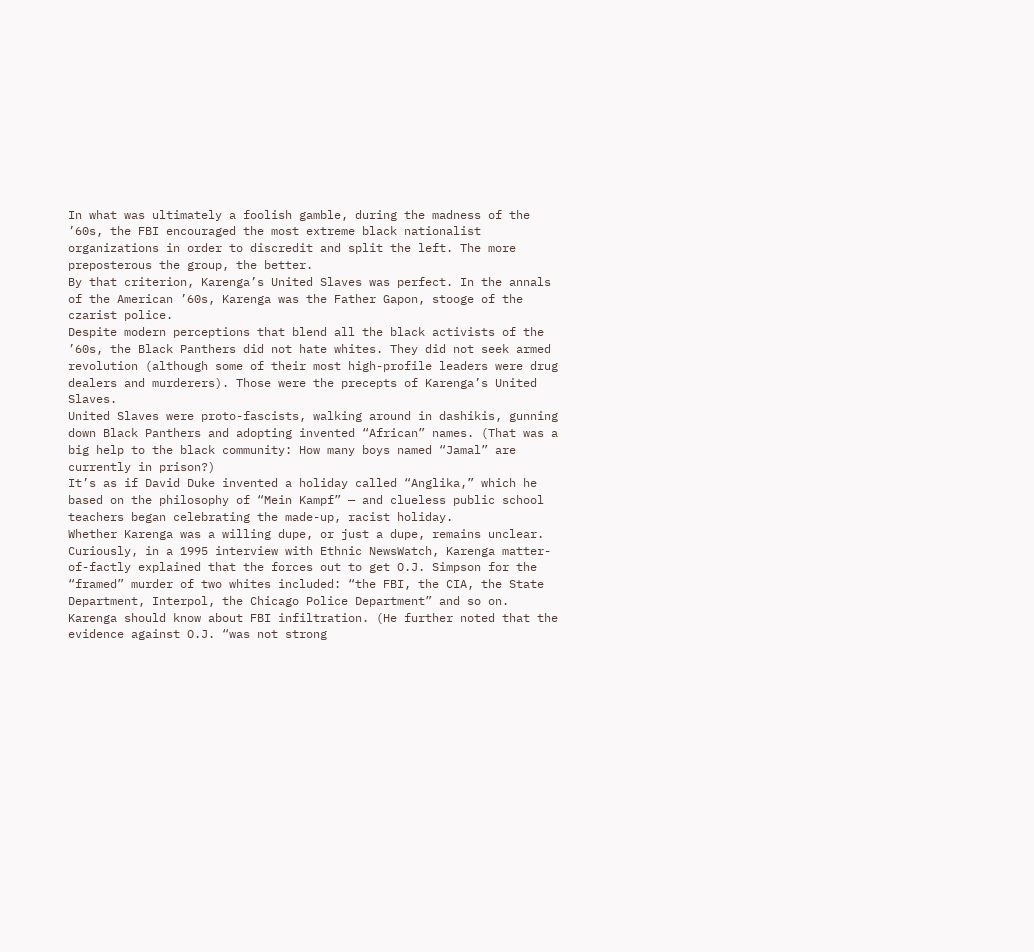In what was ultimately a foolish gamble, during the madness of the ’60s, the FBI encouraged the most extreme black nationalist organizations in order to discredit and split the left. The more preposterous the group, the better.
By that criterion, Karenga’s United Slaves was perfect. In the annals of the American ’60s, Karenga was the Father Gapon, stooge of the czarist police.
Despite modern perceptions that blend all the black activists of the ’60s, the Black Panthers did not hate whites. They did not seek armed revolution (although some of their most high-profile leaders were drug dealers and murderers). Those were the precepts of Karenga’s United Slaves.
United Slaves were proto-fascists, walking around in dashikis, gunning down Black Panthers and adopting invented “African” names. (That was a big help to the black community: How many boys named “Jamal” are currently in prison?)
It’s as if David Duke invented a holiday called “Anglika,” which he based on the philosophy of “Mein Kampf” — and clueless public school teachers began celebrating the made-up, racist holiday.
Whether Karenga was a willing dupe, or just a dupe, remains unclear.
Curiously, in a 1995 interview with Ethnic NewsWatch, Karenga matter-of-factly explained that the forces out to get O.J. Simpson for the “framed” murder of two whites included: “the FBI, the CIA, the State Department, Interpol, the Chicago Police Department” and so on. Karenga should know about FBI infiltration. (He further noted that the evidence against O.J. “was not strong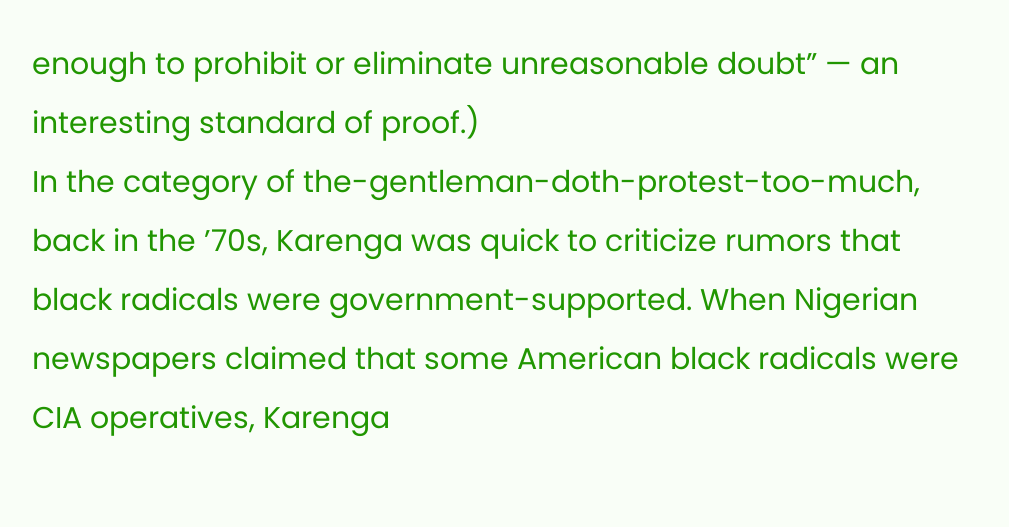enough to prohibit or eliminate unreasonable doubt” — an interesting standard of proof.)
In the category of the-gentleman-doth-protest-too-much, back in the ’70s, Karenga was quick to criticize rumors that black radicals were government-supported. When Nigerian newspapers claimed that some American black radicals were CIA operatives, Karenga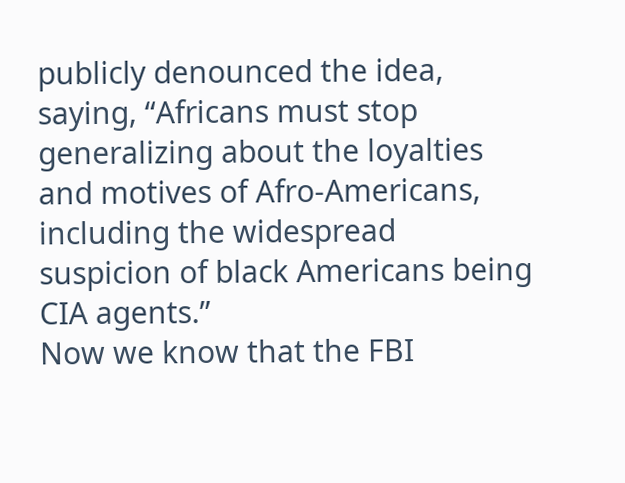publicly denounced the idea, saying, “Africans must stop generalizing about the loyalties and motives of Afro-Americans, including the widespread suspicion of black Americans being CIA agents.”
Now we know that the FBI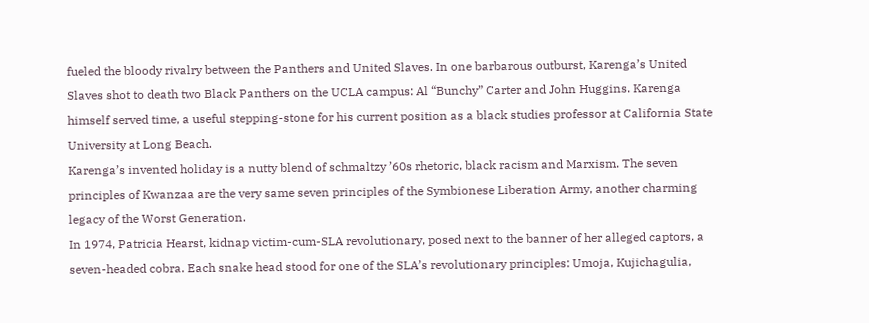fueled the bloody rivalry between the Panthers and United Slaves. In one barbarous outburst, Karenga’s United Slaves shot to death two Black Panthers on the UCLA campus: Al “Bunchy” Carter and John Huggins. Karenga himself served time, a useful stepping-stone for his current position as a black studies professor at California State University at Long Beach.
Karenga’s invented holiday is a nutty blend of schmaltzy ’60s rhetoric, black racism and Marxism. The seven principles of Kwanzaa are the very same seven principles of the Symbionese Liberation Army, another charming legacy of the Worst Generation.
In 1974, Patricia Hearst, kidnap victim-cum-SLA revolutionary, posed next to the banner of her alleged captors, a seven-headed cobra. Each snake head stood for one of the SLA’s revolutionary principles: Umoja, Kujichagulia,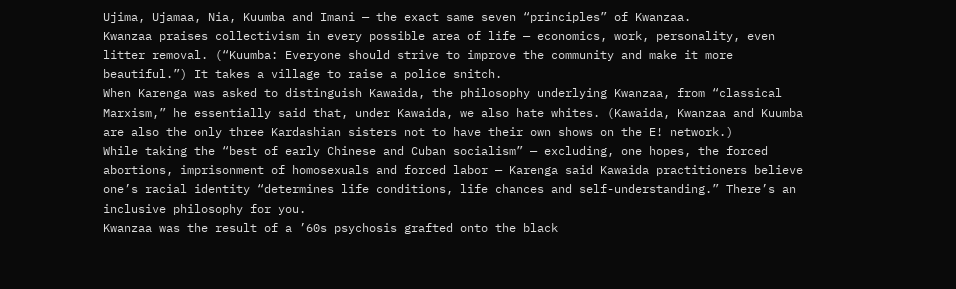Ujima, Ujamaa, Nia, Kuumba and Imani — the exact same seven “principles” of Kwanzaa.
Kwanzaa praises collectivism in every possible area of life — economics, work, personality, even litter removal. (“Kuumba: Everyone should strive to improve the community and make it more beautiful.”) It takes a village to raise a police snitch.
When Karenga was asked to distinguish Kawaida, the philosophy underlying Kwanzaa, from “classical Marxism,” he essentially said that, under Kawaida, we also hate whites. (Kawaida, Kwanzaa and Kuumba are also the only three Kardashian sisters not to have their own shows on the E! network.)
While taking the “best of early Chinese and Cuban socialism” — excluding, one hopes, the forced abortions, imprisonment of homosexuals and forced labor — Karenga said Kawaida practitioners believe one’s racial identity “determines life conditions, life chances and self-understanding.” There’s an inclusive philosophy for you.
Kwanzaa was the result of a ’60s psychosis grafted onto the black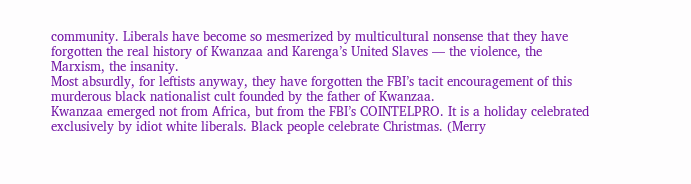community. Liberals have become so mesmerized by multicultural nonsense that they have forgotten the real history of Kwanzaa and Karenga’s United Slaves — the violence, the Marxism, the insanity.
Most absurdly, for leftists anyway, they have forgotten the FBI’s tacit encouragement of this murderous black nationalist cult founded by the father of Kwanzaa.
Kwanzaa emerged not from Africa, but from the FBI’s COINTELPRO. It is a holiday celebrated exclusively by idiot white liberals. Black people celebrate Christmas. (Merry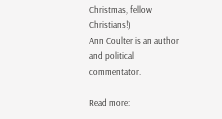Christmas, fellow Christians!)
Ann Coulter is an author and political commentator.

Read more: